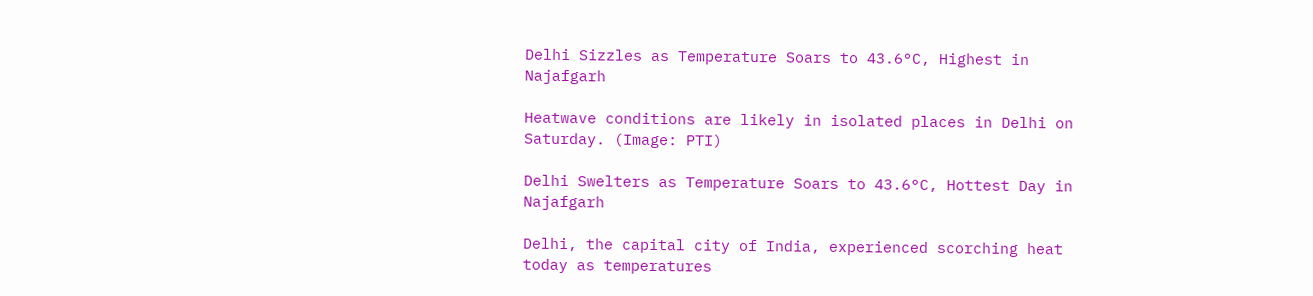Delhi Sizzles as Temperature Soars to 43.6°C, Highest in Najafgarh

Heatwave conditions are likely in isolated places in Delhi on Saturday. (Image: PTI)

Delhi Swelters as Temperature Soars to 43.6°C, Hottest Day in Najafgarh

Delhi, the capital city of India, experienced scorching heat today as temperatures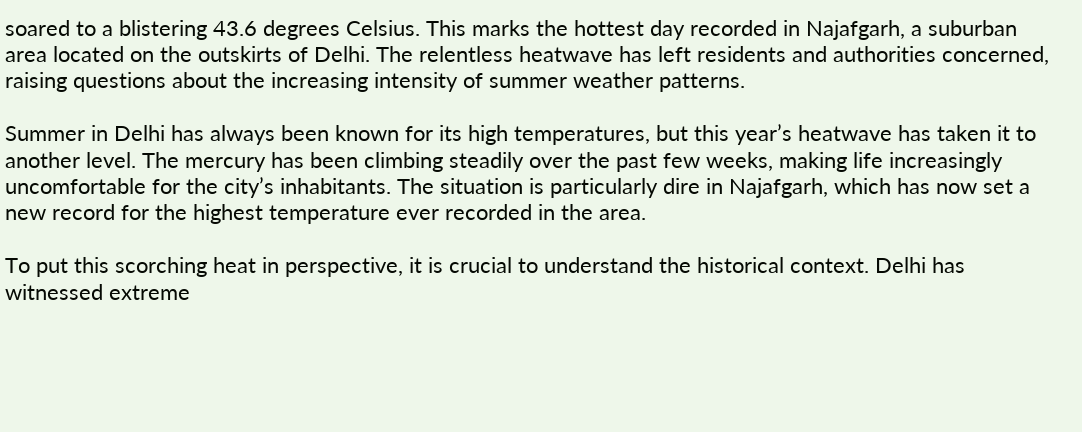soared to a blistering 43.6 degrees Celsius. This marks the hottest day recorded in Najafgarh, a suburban area located on the outskirts of Delhi. The relentless heatwave has left residents and authorities concerned, raising questions about the increasing intensity of summer weather patterns.

Summer in Delhi has always been known for its high temperatures, but this year’s heatwave has taken it to another level. The mercury has been climbing steadily over the past few weeks, making life increasingly uncomfortable for the city’s inhabitants. The situation is particularly dire in Najafgarh, which has now set a new record for the highest temperature ever recorded in the area.

To put this scorching heat in perspective, it is crucial to understand the historical context. Delhi has witnessed extreme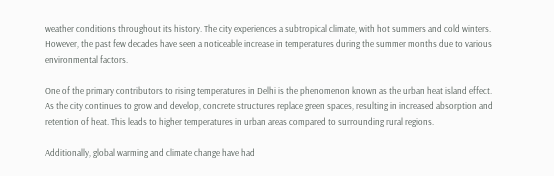weather conditions throughout its history. The city experiences a subtropical climate, with hot summers and cold winters. However, the past few decades have seen a noticeable increase in temperatures during the summer months due to various environmental factors.

One of the primary contributors to rising temperatures in Delhi is the phenomenon known as the urban heat island effect. As the city continues to grow and develop, concrete structures replace green spaces, resulting in increased absorption and retention of heat. This leads to higher temperatures in urban areas compared to surrounding rural regions.

Additionally, global warming and climate change have had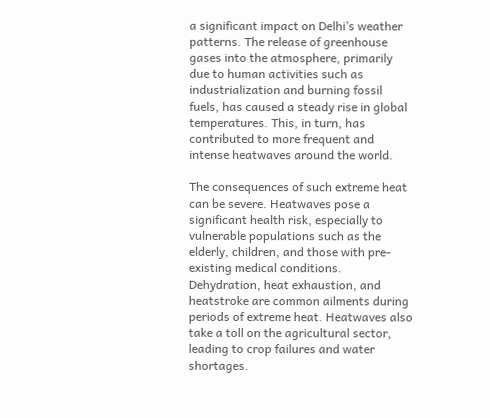a significant impact on Delhi’s weather patterns. The release of greenhouse gases into the atmosphere, primarily due to human activities such as industrialization and burning fossil fuels, has caused a steady rise in global temperatures. This, in turn, has contributed to more frequent and intense heatwaves around the world.

The consequences of such extreme heat can be severe. Heatwaves pose a significant health risk, especially to vulnerable populations such as the elderly, children, and those with pre-existing medical conditions. Dehydration, heat exhaustion, and heatstroke are common ailments during periods of extreme heat. Heatwaves also take a toll on the agricultural sector, leading to crop failures and water shortages.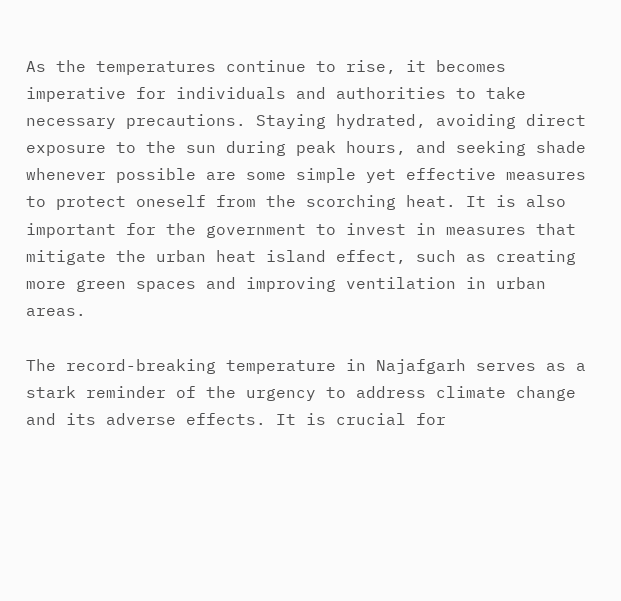As the temperatures continue to rise, it becomes imperative for individuals and authorities to take necessary precautions. Staying hydrated, avoiding direct exposure to the sun during peak hours, and seeking shade whenever possible are some simple yet effective measures to protect oneself from the scorching heat. It is also important for the government to invest in measures that mitigate the urban heat island effect, such as creating more green spaces and improving ventilation in urban areas.

The record-breaking temperature in Najafgarh serves as a stark reminder of the urgency to address climate change and its adverse effects. It is crucial for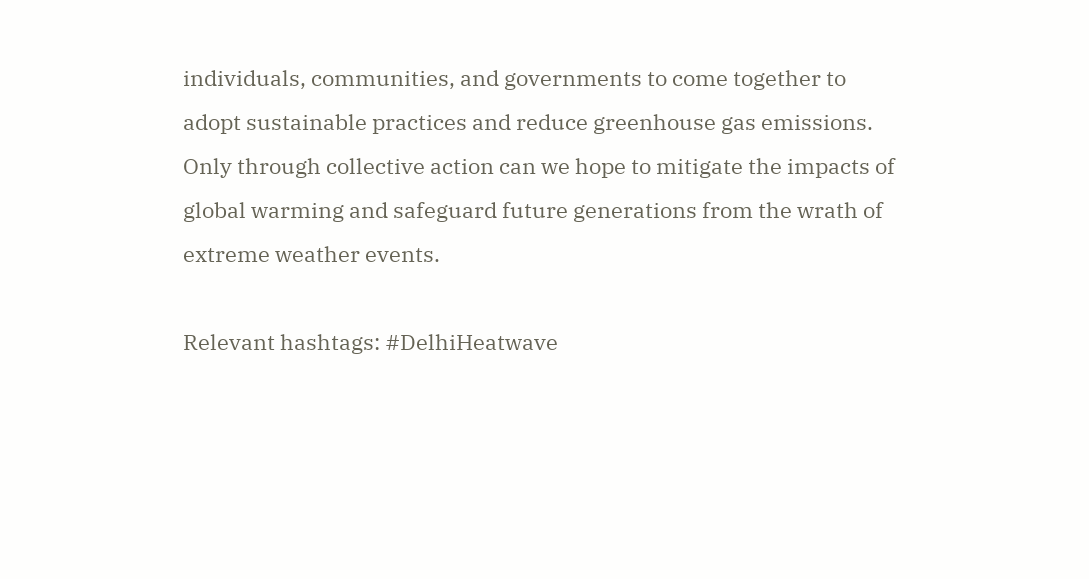individuals, communities, and governments to come together to adopt sustainable practices and reduce greenhouse gas emissions. Only through collective action can we hope to mitigate the impacts of global warming and safeguard future generations from the wrath of extreme weather events.

Relevant hashtags: #DelhiHeatwave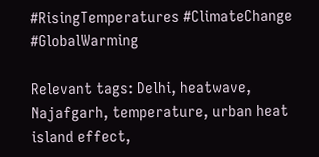#RisingTemperatures #ClimateChange #GlobalWarming

Relevant tags: Delhi, heatwave, Najafgarh, temperature, urban heat island effect,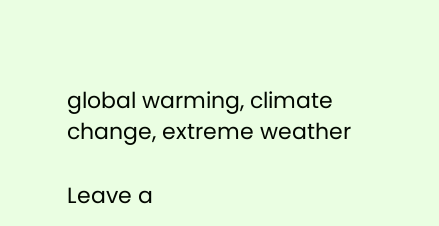global warming, climate change, extreme weather

Leave a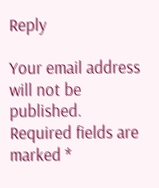Reply

Your email address will not be published. Required fields are marked *